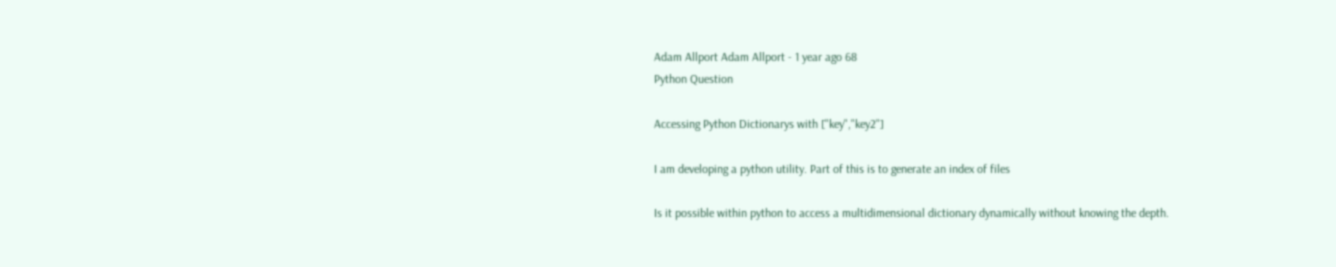Adam Allport Adam Allport - 1 year ago 68
Python Question

Accessing Python Dictionarys with ["key","key2"]

I am developing a python utility. Part of this is to generate an index of files

Is it possible within python to access a multidimensional dictionary dynamically without knowing the depth.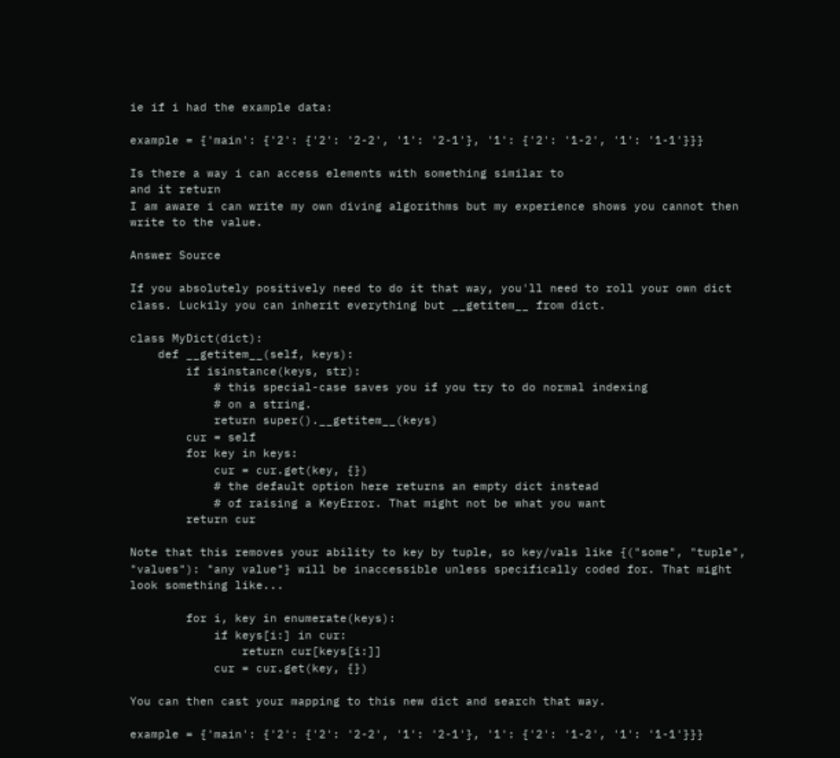ie if i had the example data:

example = {'main': {'2': {'2': '2-2', '1': '2-1'}, '1': {'2': '1-2', '1': '1-1'}}}

Is there a way i can access elements with something similar to
and it return
I am aware i can write my own diving algorithms but my experience shows you cannot then write to the value.

Answer Source

If you absolutely positively need to do it that way, you'll need to roll your own dict class. Luckily you can inherit everything but __getitem__ from dict.

class MyDict(dict):
    def __getitem__(self, keys):
        if isinstance(keys, str):
            # this special-case saves you if you try to do normal indexing
            # on a string.
            return super().__getitem__(keys)
        cur = self
        for key in keys:
            cur = cur.get(key, {})
            # the default option here returns an empty dict instead
            # of raising a KeyError. That might not be what you want
        return cur

Note that this removes your ability to key by tuple, so key/vals like {("some", "tuple", "values"): "any value"} will be inaccessible unless specifically coded for. That might look something like...

        for i, key in enumerate(keys):
            if keys[i:] in cur:
                return cur[keys[i:]]
            cur = cur.get(key, {})

You can then cast your mapping to this new dict and search that way.

example = {'main': {'2': {'2': '2-2', '1': '2-1'}, '1': {'2': '1-2', '1': '1-1'}}}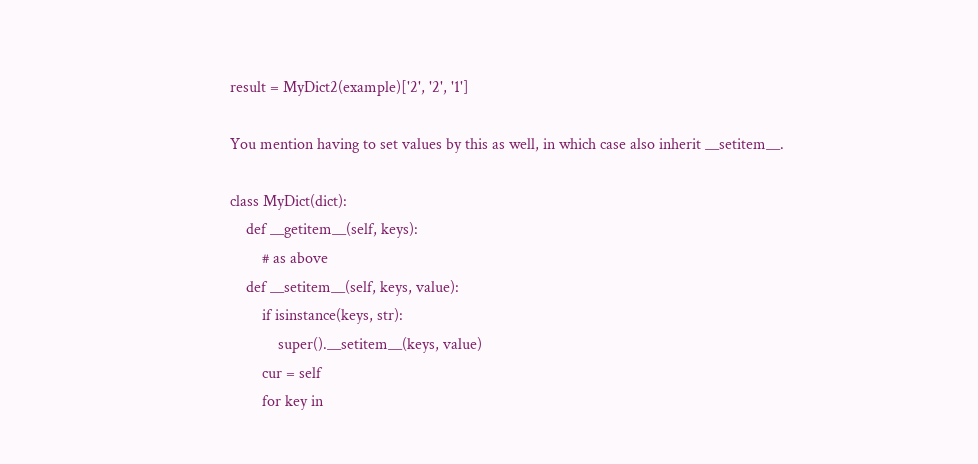result = MyDict2(example)['2', '2', '1']

You mention having to set values by this as well, in which case also inherit __setitem__.

class MyDict(dict):
    def __getitem__(self, keys):
        # as above
    def __setitem__(self, keys, value):
        if isinstance(keys, str):
            super().__setitem__(keys, value)
        cur = self
        for key in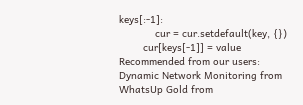keys[:-1]:
            cur = cur.setdefault(key, {})
        cur[keys[-1]] = value
Recommended from our users: Dynamic Network Monitoring from WhatsUp Gold from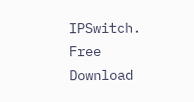IPSwitch. Free Download